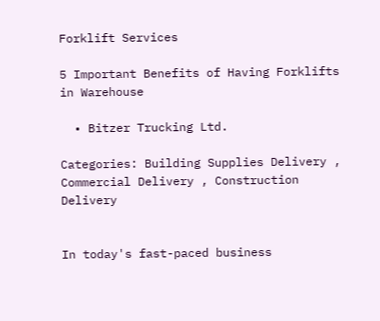Forklift Services

5 Important Benefits of Having Forklifts in Warehouse

  • Bitzer Trucking Ltd.

Categories: Building Supplies Delivery , Commercial Delivery , Construction Delivery


In today's fast-paced business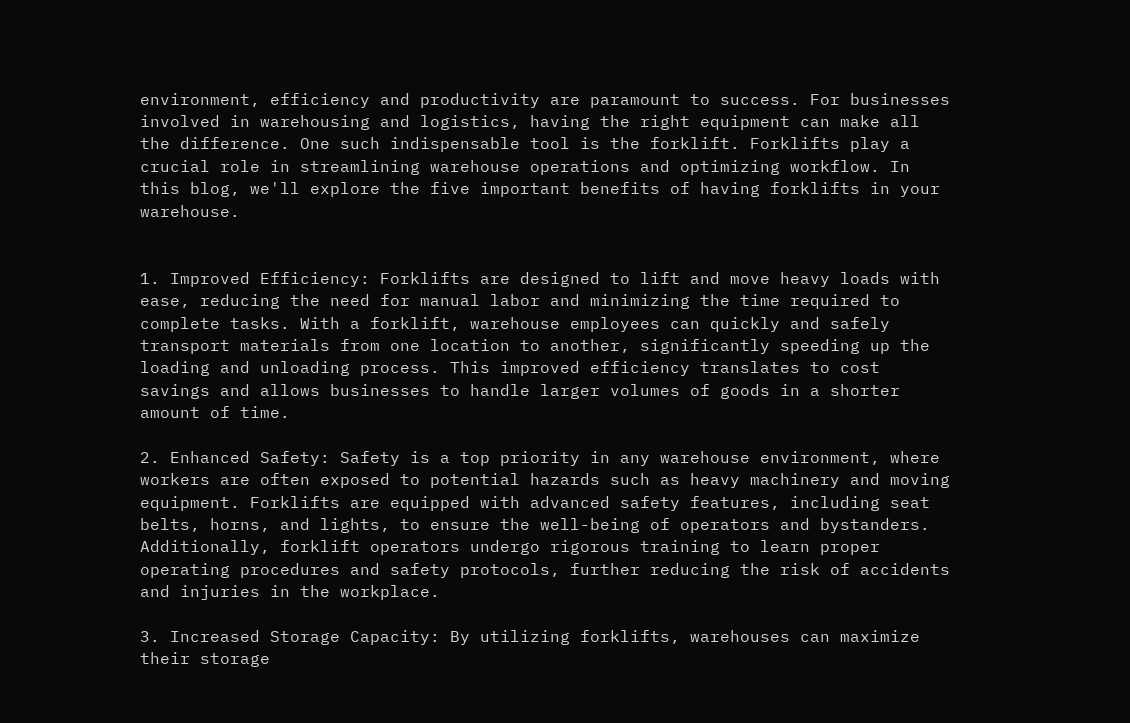environment, efficiency and productivity are paramount to success. For businesses involved in warehousing and logistics, having the right equipment can make all the difference. One such indispensable tool is the forklift. Forklifts play a crucial role in streamlining warehouse operations and optimizing workflow. In this blog, we'll explore the five important benefits of having forklifts in your warehouse.


1. Improved Efficiency: Forklifts are designed to lift and move heavy loads with ease, reducing the need for manual labor and minimizing the time required to complete tasks. With a forklift, warehouse employees can quickly and safely transport materials from one location to another, significantly speeding up the loading and unloading process. This improved efficiency translates to cost savings and allows businesses to handle larger volumes of goods in a shorter amount of time.

2. Enhanced Safety: Safety is a top priority in any warehouse environment, where workers are often exposed to potential hazards such as heavy machinery and moving equipment. Forklifts are equipped with advanced safety features, including seat belts, horns, and lights, to ensure the well-being of operators and bystanders. Additionally, forklift operators undergo rigorous training to learn proper operating procedures and safety protocols, further reducing the risk of accidents and injuries in the workplace.

3. Increased Storage Capacity: By utilizing forklifts, warehouses can maximize their storage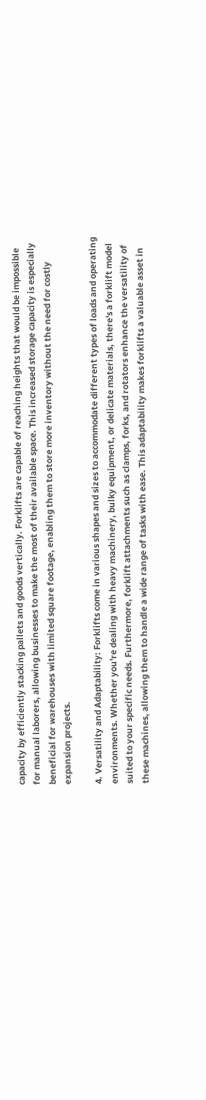capacity by efficiently stacking pallets and goods vertically. Forklifts are capable of reaching heights that would be impossible for manual laborers, allowing businesses to make the most of their available space. This increased storage capacity is especially beneficial for warehouses with limited square footage, enabling them to store more inventory without the need for costly expansion projects.

4. Versatility and Adaptability: Forklifts come in various shapes and sizes to accommodate different types of loads and operating environments. Whether you're dealing with heavy machinery, bulky equipment, or delicate materials, there's a forklift model suited to your specific needs. Furthermore, forklift attachments such as clamps, forks, and rotators enhance the versatility of these machines, allowing them to handle a wide range of tasks with ease. This adaptability makes forklifts a valuable asset in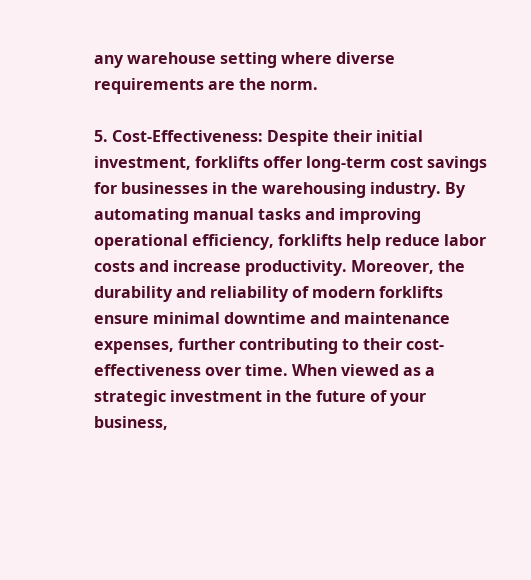any warehouse setting where diverse requirements are the norm.

5. Cost-Effectiveness: Despite their initial investment, forklifts offer long-term cost savings for businesses in the warehousing industry. By automating manual tasks and improving operational efficiency, forklifts help reduce labor costs and increase productivity. Moreover, the durability and reliability of modern forklifts ensure minimal downtime and maintenance expenses, further contributing to their cost-effectiveness over time. When viewed as a strategic investment in the future of your business,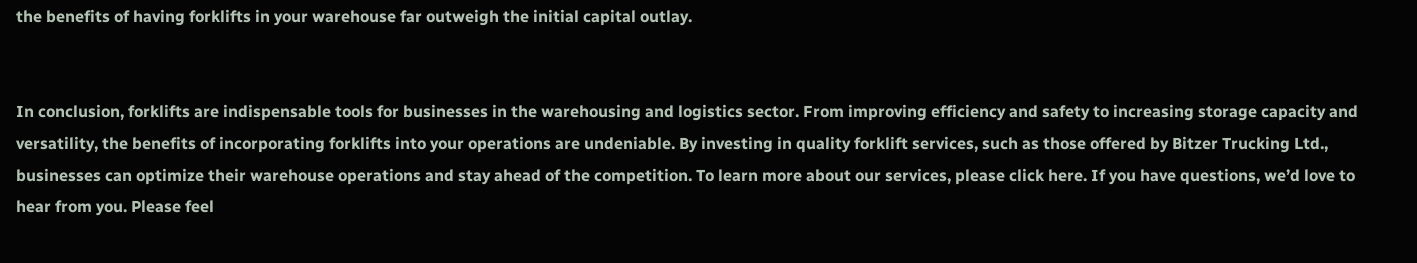the benefits of having forklifts in your warehouse far outweigh the initial capital outlay.


In conclusion, forklifts are indispensable tools for businesses in the warehousing and logistics sector. From improving efficiency and safety to increasing storage capacity and versatility, the benefits of incorporating forklifts into your operations are undeniable. By investing in quality forklift services, such as those offered by Bitzer Trucking Ltd., businesses can optimize their warehouse operations and stay ahead of the competition. To learn more about our services, please click here. If you have questions, we’d love to hear from you. Please feel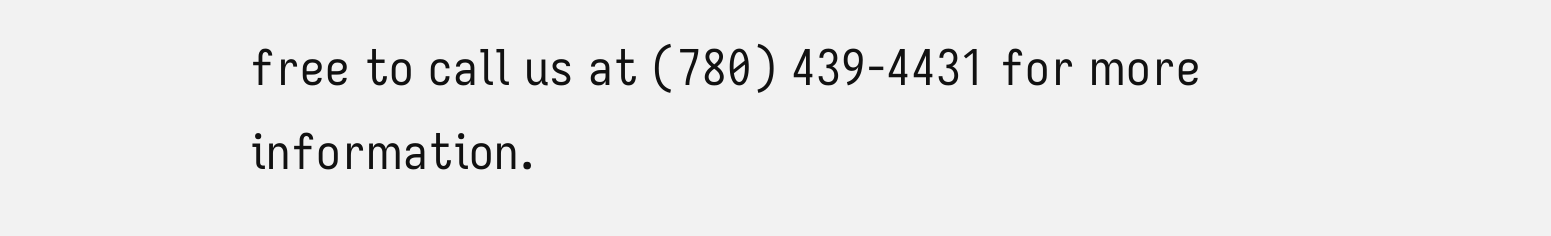free to call us at (780) 439-4431 for more information.